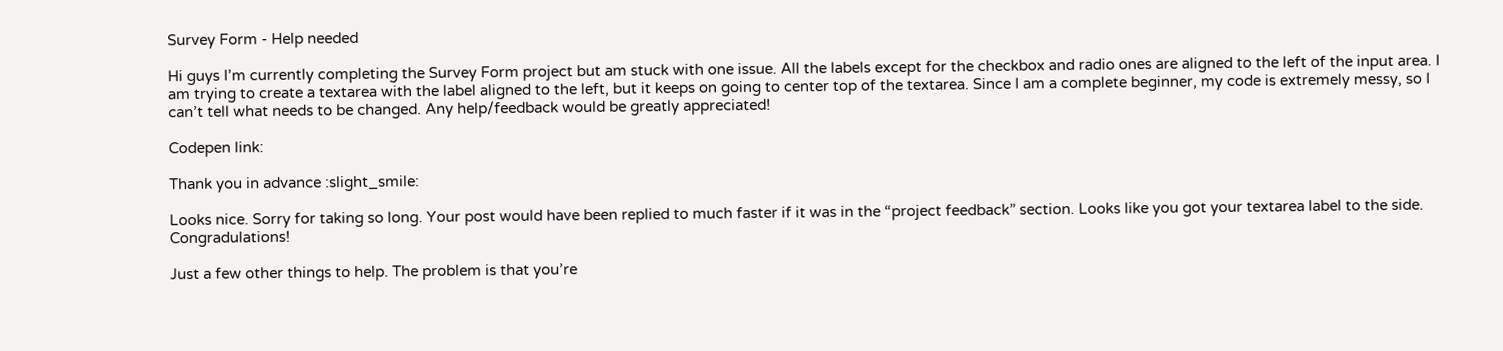Survey Form - Help needed

Hi guys I’m currently completing the Survey Form project but am stuck with one issue. All the labels except for the checkbox and radio ones are aligned to the left of the input area. I am trying to create a textarea with the label aligned to the left, but it keeps on going to center top of the textarea. Since I am a complete beginner, my code is extremely messy, so I can’t tell what needs to be changed. Any help/feedback would be greatly appreciated!

Codepen link:

Thank you in advance :slight_smile:

Looks nice. Sorry for taking so long. Your post would have been replied to much faster if it was in the “project feedback” section. Looks like you got your textarea label to the side. Congradulations!

Just a few other things to help. The problem is that you’re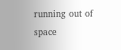running out of space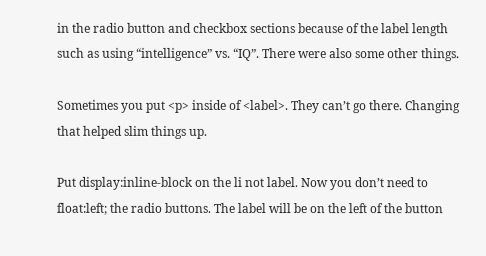in the radio button and checkbox sections because of the label length such as using “intelligence” vs. “IQ”. There were also some other things.

Sometimes you put <p> inside of <label>. They can’t go there. Changing that helped slim things up.

Put display:inline-block on the li not label. Now you don’t need to float:left; the radio buttons. The label will be on the left of the button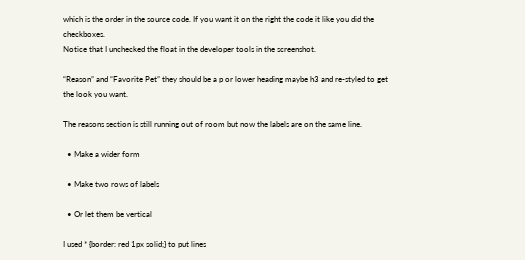which is the order in the source code. If you want it on the right the code it like you did the checkboxes.
Notice that I unchecked the float in the developer tools in the screenshot.

“Reason” and “Favorite Pet” they should be a p or lower heading maybe h3 and re-styled to get the look you want.

The reasons section is still running out of room but now the labels are on the same line.

  • Make a wider form

  • Make two rows of labels

  • Or let them be vertical

I used * {border: red 1px solid;} to put lines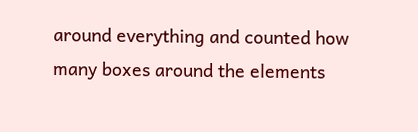around everything and counted how many boxes around the elements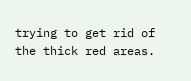trying to get rid of the thick red areas.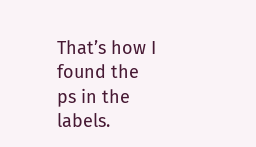That’s how I found the ps in the labels.